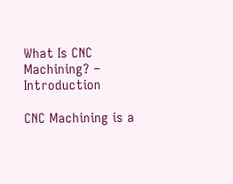What Is CNC Machining? – Introduction

CNC Machining is a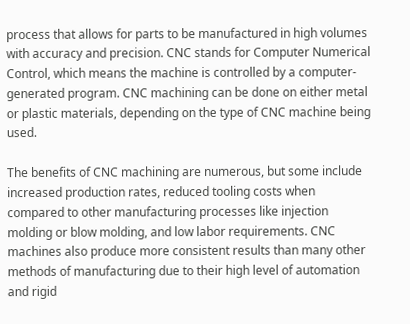process that allows for parts to be manufactured in high volumes with accuracy and precision. CNC stands for Computer Numerical Control, which means the machine is controlled by a computer-generated program. CNC machining can be done on either metal or plastic materials, depending on the type of CNC machine being used.

The benefits of CNC machining are numerous, but some include increased production rates, reduced tooling costs when compared to other manufacturing processes like injection molding or blow molding, and low labor requirements. CNC machines also produce more consistent results than many other methods of manufacturing due to their high level of automation and rigid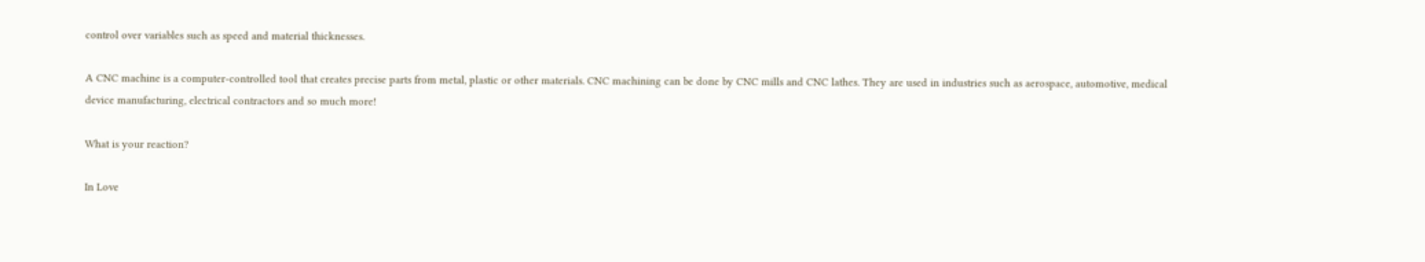control over variables such as speed and material thicknesses.

A CNC machine is a computer-controlled tool that creates precise parts from metal, plastic or other materials. CNC machining can be done by CNC mills and CNC lathes. They are used in industries such as aerospace, automotive, medical device manufacturing, electrical contractors and so much more!

What is your reaction?

In Love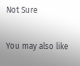Not Sure

You may also like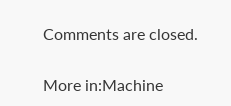Comments are closed.

More in:Machine